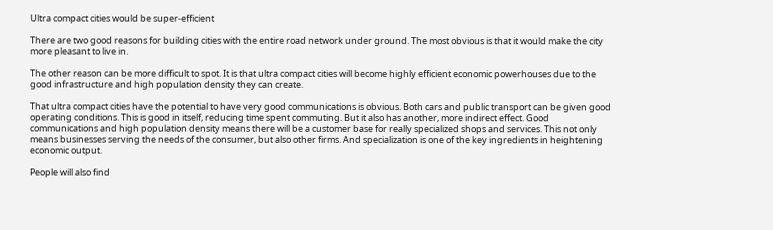Ultra compact cities would be super-efficient

There are two good reasons for building cities with the entire road network under ground. The most obvious is that it would make the city more pleasant to live in.

The other reason can be more difficult to spot. It is that ultra compact cities will become highly efficient economic powerhouses due to the good infrastructure and high population density they can create.

That ultra compact cities have the potential to have very good communications is obvious. Both cars and public transport can be given good operating conditions. This is good in itself, reducing time spent commuting. But it also has another, more indirect effect. Good communications and high population density means there will be a customer base for really specialized shops and services. This not only means businesses serving the needs of the consumer, but also other firms. And specialization is one of the key ingredients in heightening economic output.

People will also find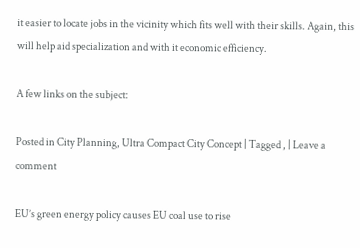it easier to locate jobs in the vicinity which fits well with their skills. Again, this will help aid specialization and with it economic efficiency.

A few links on the subject:

Posted in City Planning, Ultra Compact City Concept | Tagged , | Leave a comment

EU’s green energy policy causes EU coal use to rise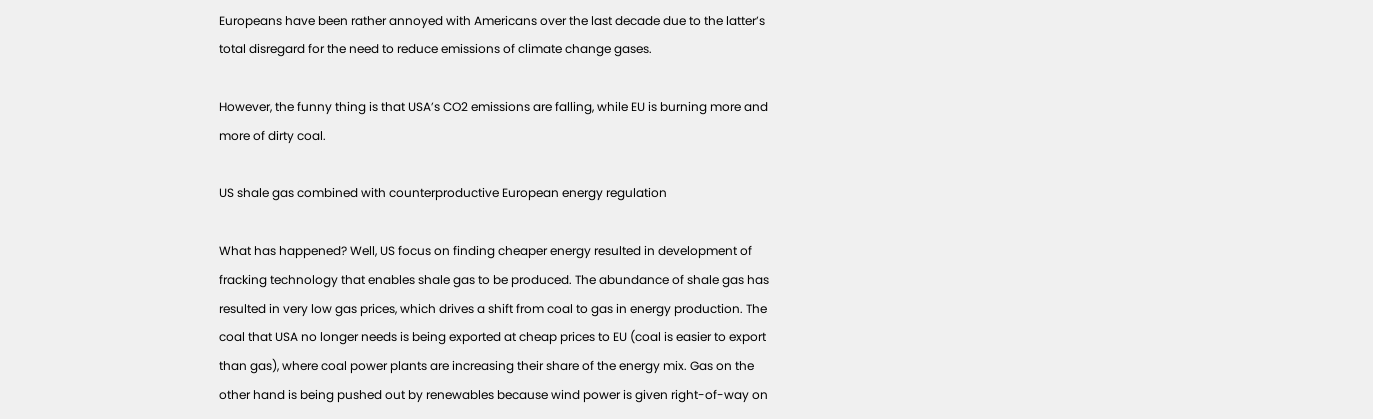Europeans have been rather annoyed with Americans over the last decade due to the latter’s total disregard for the need to reduce emissions of climate change gases.

However, the funny thing is that USA’s CO2 emissions are falling, while EU is burning more and more of dirty coal.

US shale gas combined with counterproductive European energy regulation

What has happened? Well, US focus on finding cheaper energy resulted in development of fracking technology that enables shale gas to be produced. The abundance of shale gas has resulted in very low gas prices, which drives a shift from coal to gas in energy production. The coal that USA no longer needs is being exported at cheap prices to EU (coal is easier to export than gas), where coal power plants are increasing their share of the energy mix. Gas on the other hand is being pushed out by renewables because wind power is given right-of-way on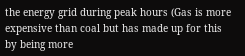the energy grid during peak hours (Gas is more expensive than coal but has made up for this by being more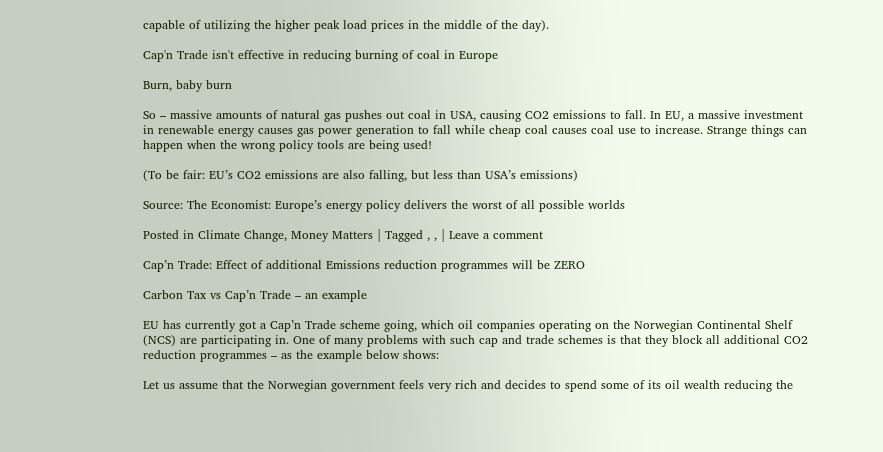capable of utilizing the higher peak load prices in the middle of the day).

Cap'n Trade isn't effective in reducing burning of coal in Europe

Burn, baby burn

So – massive amounts of natural gas pushes out coal in USA, causing CO2 emissions to fall. In EU, a massive investment in renewable energy causes gas power generation to fall while cheap coal causes coal use to increase. Strange things can happen when the wrong policy tools are being used!

(To be fair: EU’s CO2 emissions are also falling, but less than USA’s emissions)

Source: The Economist: Europe’s energy policy delivers the worst of all possible worlds

Posted in Climate Change, Money Matters | Tagged , , | Leave a comment

Cap’n Trade: Effect of additional Emissions reduction programmes will be ZERO

Carbon Tax vs Cap’n Trade – an example

EU has currently got a Cap’n Trade scheme going, which oil companies operating on the Norwegian Continental Shelf (NCS) are participating in. One of many problems with such cap and trade schemes is that they block all additional CO2 reduction programmes – as the example below shows:

Let us assume that the Norwegian government feels very rich and decides to spend some of its oil wealth reducing the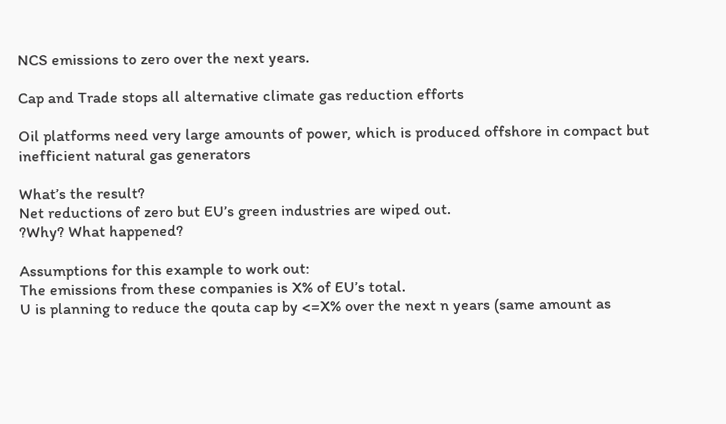NCS emissions to zero over the next years.

Cap and Trade stops all alternative climate gas reduction efforts

Oil platforms need very large amounts of power, which is produced offshore in compact but inefficient natural gas generators

What’s the result?
Net reductions of zero but EU’s green industries are wiped out.
?Why? What happened?

Assumptions for this example to work out:
The emissions from these companies is X% of EU’s total.
U is planning to reduce the qouta cap by <=X% over the next n years (same amount as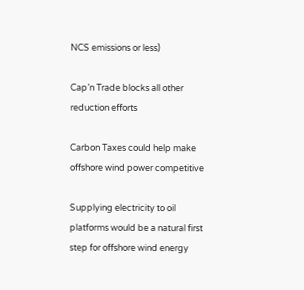NCS emissions or less)

Cap’n Trade blocks all other reduction efforts

Carbon Taxes could help make offshore wind power competitive

Supplying electricity to oil platforms would be a natural first step for offshore wind energy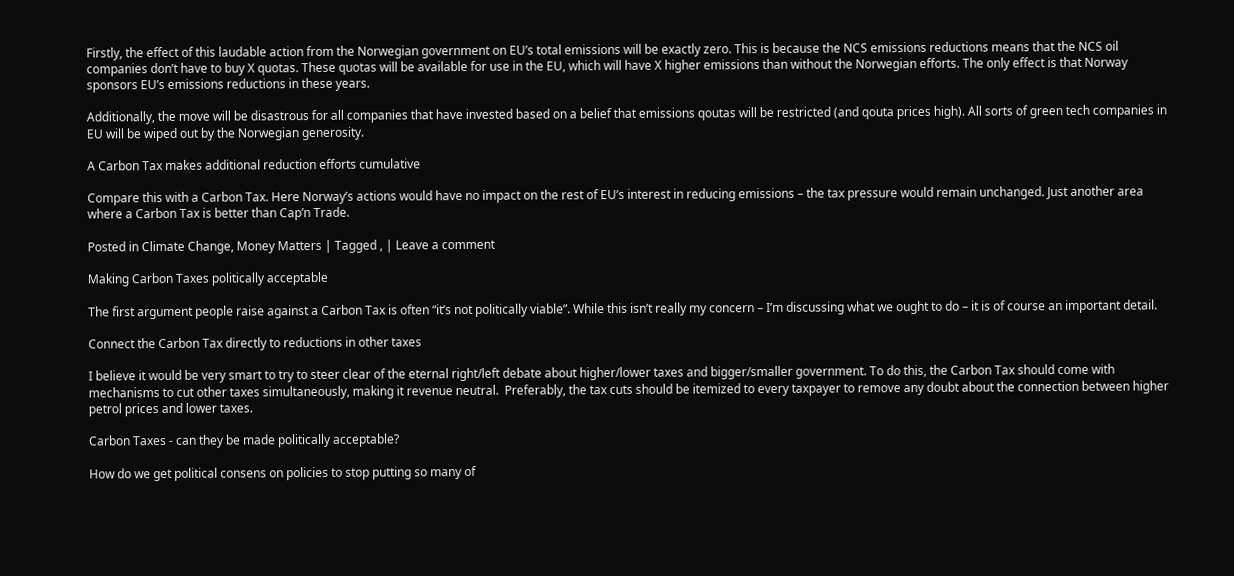Firstly, the effect of this laudable action from the Norwegian government on EU’s total emissions will be exactly zero. This is because the NCS emissions reductions means that the NCS oil companies don’t have to buy X quotas. These quotas will be available for use in the EU, which will have X higher emissions than without the Norwegian efforts. The only effect is that Norway sponsors EU’s emissions reductions in these years.

Additionally, the move will be disastrous for all companies that have invested based on a belief that emissions qoutas will be restricted (and qouta prices high). All sorts of green tech companies in EU will be wiped out by the Norwegian generosity.

A Carbon Tax makes additional reduction efforts cumulative

Compare this with a Carbon Tax. Here Norway’s actions would have no impact on the rest of EU’s interest in reducing emissions – the tax pressure would remain unchanged. Just another area where a Carbon Tax is better than Cap’n Trade.

Posted in Climate Change, Money Matters | Tagged , | Leave a comment

Making Carbon Taxes politically acceptable

The first argument people raise against a Carbon Tax is often “it’s not politically viable”. While this isn’t really my concern – I’m discussing what we ought to do – it is of course an important detail.

Connect the Carbon Tax directly to reductions in other taxes

I believe it would be very smart to try to steer clear of the eternal right/left debate about higher/lower taxes and bigger/smaller government. To do this, the Carbon Tax should come with mechanisms to cut other taxes simultaneously, making it revenue neutral.  Preferably, the tax cuts should be itemized to every taxpayer to remove any doubt about the connection between higher petrol prices and lower taxes.

Carbon Taxes - can they be made politically acceptable?

How do we get political consens on policies to stop putting so many of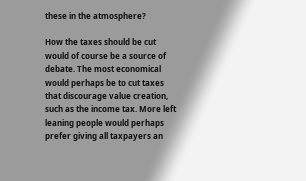these in the atmosphere?

How the taxes should be cut would of course be a source of debate. The most economical would perhaps be to cut taxes that discourage value creation, such as the income tax. More left leaning people would perhaps prefer giving all taxpayers an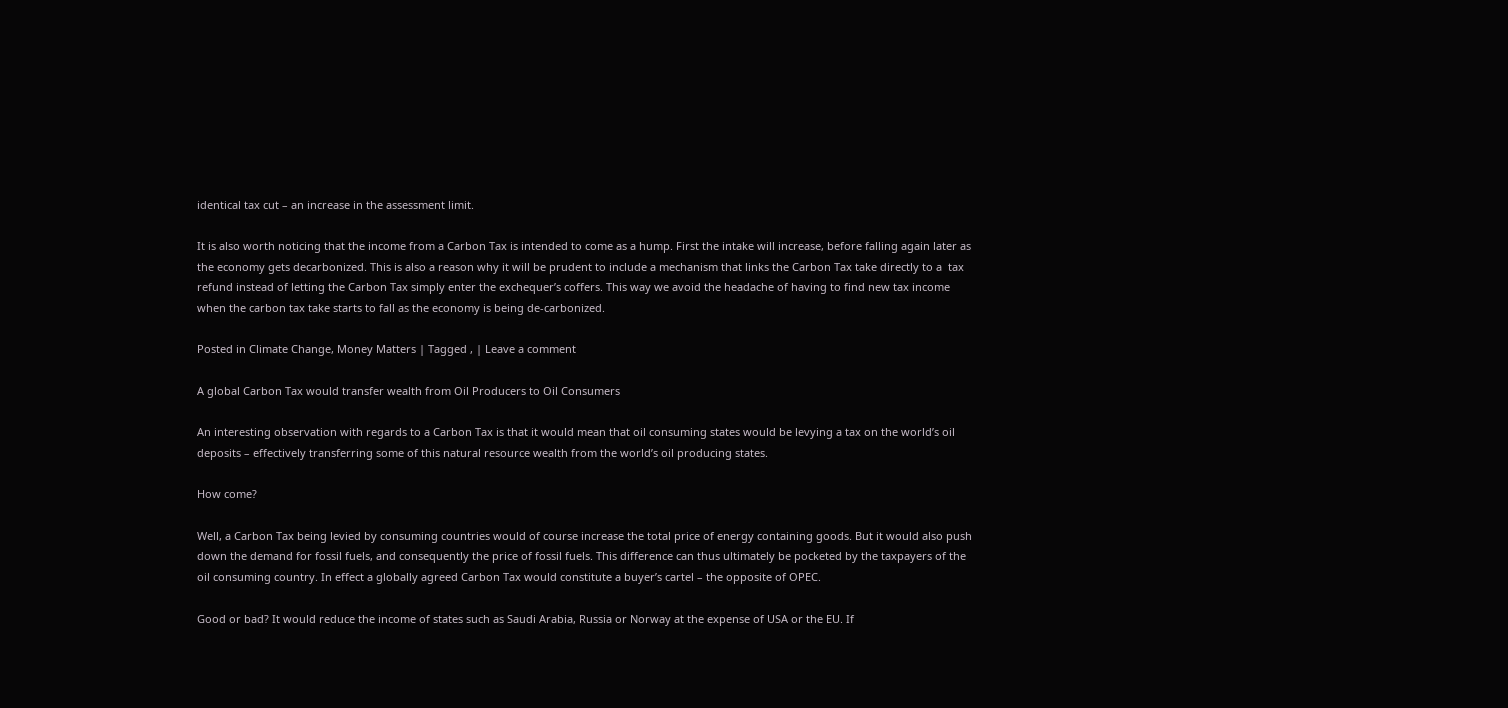identical tax cut – an increase in the assessment limit.

It is also worth noticing that the income from a Carbon Tax is intended to come as a hump. First the intake will increase, before falling again later as the economy gets decarbonized. This is also a reason why it will be prudent to include a mechanism that links the Carbon Tax take directly to a  tax refund instead of letting the Carbon Tax simply enter the exchequer’s coffers. This way we avoid the headache of having to find new tax income when the carbon tax take starts to fall as the economy is being de-carbonized.

Posted in Climate Change, Money Matters | Tagged , | Leave a comment

A global Carbon Tax would transfer wealth from Oil Producers to Oil Consumers

An interesting observation with regards to a Carbon Tax is that it would mean that oil consuming states would be levying a tax on the world’s oil deposits – effectively transferring some of this natural resource wealth from the world’s oil producing states.

How come?

Well, a Carbon Tax being levied by consuming countries would of course increase the total price of energy containing goods. But it would also push down the demand for fossil fuels, and consequently the price of fossil fuels. This difference can thus ultimately be pocketed by the taxpayers of the oil consuming country. In effect a globally agreed Carbon Tax would constitute a buyer’s cartel – the opposite of OPEC.

Good or bad? It would reduce the income of states such as Saudi Arabia, Russia or Norway at the expense of USA or the EU. If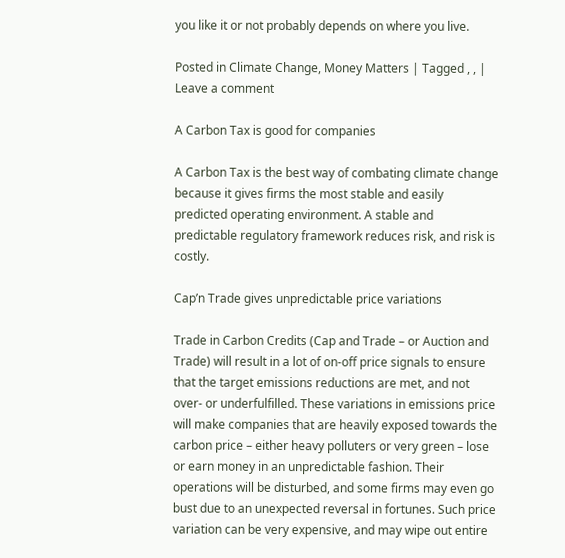you like it or not probably depends on where you live.

Posted in Climate Change, Money Matters | Tagged , , | Leave a comment

A Carbon Tax is good for companies

A Carbon Tax is the best way of combating climate change  because it gives firms the most stable and easily predicted operating environment. A stable and predictable regulatory framework reduces risk, and risk is costly.

Cap’n Trade gives unpredictable price variations

Trade in Carbon Credits (Cap and Trade – or Auction and Trade) will result in a lot of on-off price signals to ensure that the target emissions reductions are met, and not over- or underfulfilled. These variations in emissions price will make companies that are heavily exposed towards the carbon price – either heavy polluters or very green – lose or earn money in an unpredictable fashion. Their operations will be disturbed, and some firms may even go bust due to an unexpected reversal in fortunes. Such price variation can be very expensive, and may wipe out entire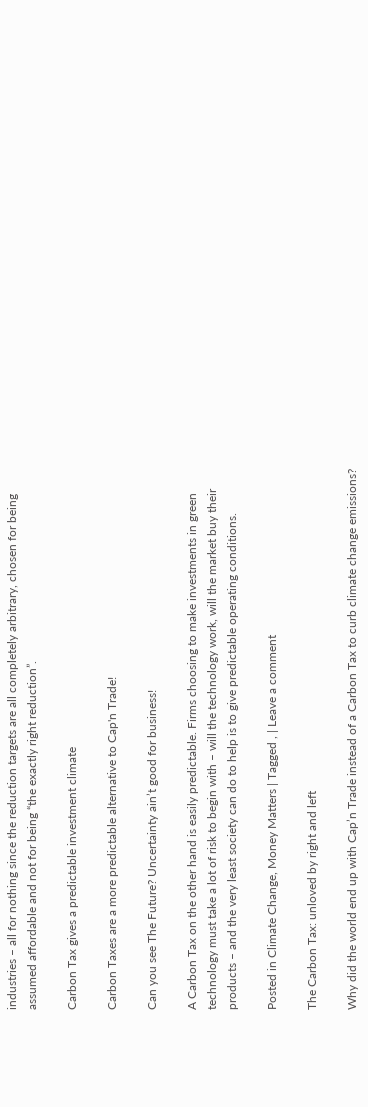industries – all for nothing since the reduction targets are all completely arbitrary, chosen for being assumed affordable and not for being “the exactly right reduction”.

Carbon Tax gives a predictable investment climate

Carbon Taxes are a more predictable alternative to Cap'n Trade!

Can you see The Future? Uncertainty ain’t good for business!

A Carbon Tax on the other hand is easily predictable. Firms choosing to make investments in green technology must take a lot of risk to begin with – will the technology work, will the market buy their products – and the very least society can do to help is to give predictable operating conditions.

Posted in Climate Change, Money Matters | Tagged , | Leave a comment

The Carbon Tax: unloved by right and left

Why did the world end up with Cap’n Trade instead of a Carbon Tax to curb climate change emissions?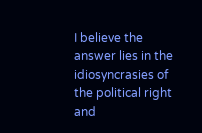I believe the answer lies in the idiosyncrasies of the political right and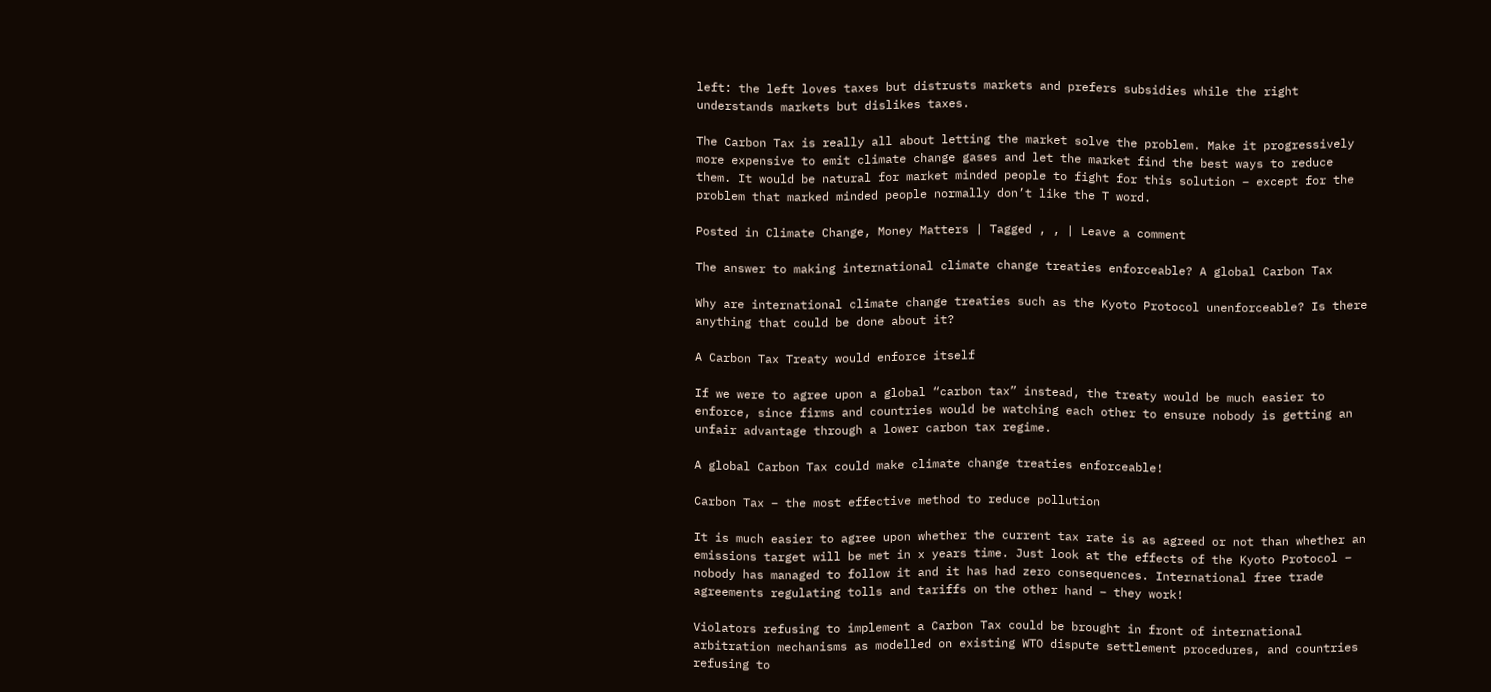left: the left loves taxes but distrusts markets and prefers subsidies while the right understands markets but dislikes taxes.

The Carbon Tax is really all about letting the market solve the problem. Make it progressively more expensive to emit climate change gases and let the market find the best ways to reduce them. It would be natural for market minded people to fight for this solution – except for the problem that marked minded people normally don’t like the T word.

Posted in Climate Change, Money Matters | Tagged , , | Leave a comment

The answer to making international climate change treaties enforceable? A global Carbon Tax

Why are international climate change treaties such as the Kyoto Protocol unenforceable? Is there anything that could be done about it?

A Carbon Tax Treaty would enforce itself

If we were to agree upon a global “carbon tax” instead, the treaty would be much easier to enforce, since firms and countries would be watching each other to ensure nobody is getting an unfair advantage through a lower carbon tax regime.

A global Carbon Tax could make climate change treaties enforceable!

Carbon Tax – the most effective method to reduce pollution

It is much easier to agree upon whether the current tax rate is as agreed or not than whether an emissions target will be met in x years time. Just look at the effects of the Kyoto Protocol – nobody has managed to follow it and it has had zero consequences. International free trade agreements regulating tolls and tariffs on the other hand – they work!

Violators refusing to implement a Carbon Tax could be brought in front of international arbitration mechanisms as modelled on existing WTO dispute settlement procedures, and countries refusing to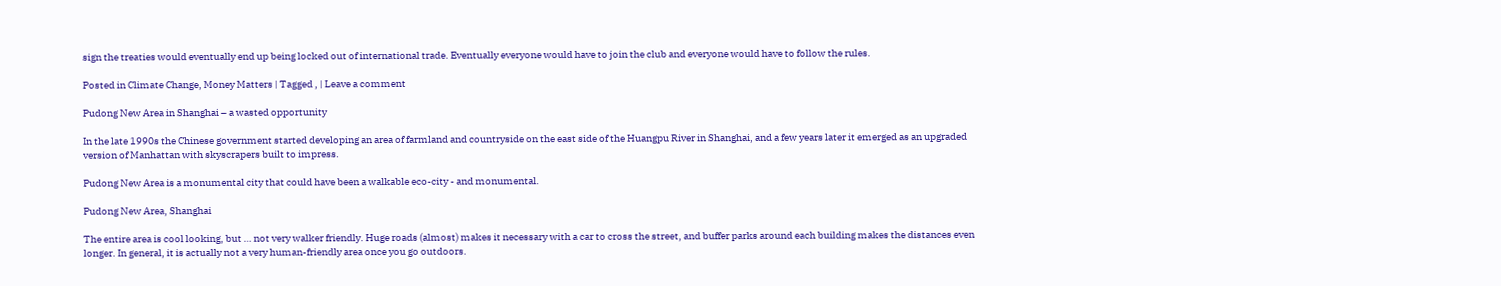sign the treaties would eventually end up being locked out of international trade. Eventually everyone would have to join the club and everyone would have to follow the rules.

Posted in Climate Change, Money Matters | Tagged , | Leave a comment

Pudong New Area in Shanghai – a wasted opportunity

In the late 1990s the Chinese government started developing an area of farmland and countryside on the east side of the Huangpu River in Shanghai, and a few years later it emerged as an upgraded version of Manhattan with skyscrapers built to impress.

Pudong New Area is a monumental city that could have been a walkable eco-city - and monumental.

Pudong New Area, Shanghai

The entire area is cool looking, but … not very walker friendly. Huge roads (almost) makes it necessary with a car to cross the street, and buffer parks around each building makes the distances even longer. In general, it is actually not a very human-friendly area once you go outdoors.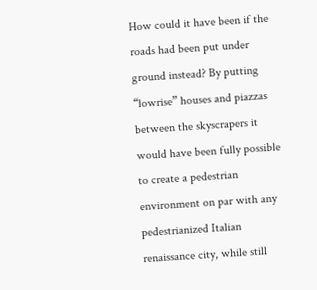How could it have been if the roads had been put under ground instead? By putting “lowrise” houses and piazzas between the skyscrapers it would have been fully possible to create a pedestrian environment on par with any pedestrianized Italian renaissance city, while still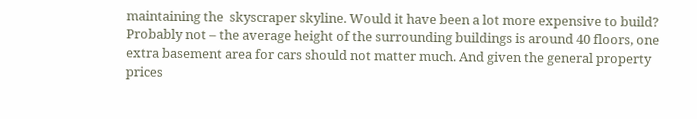maintaining the  skyscraper skyline. Would it have been a lot more expensive to build? Probably not – the average height of the surrounding buildings is around 40 floors, one extra basement area for cars should not matter much. And given the general property prices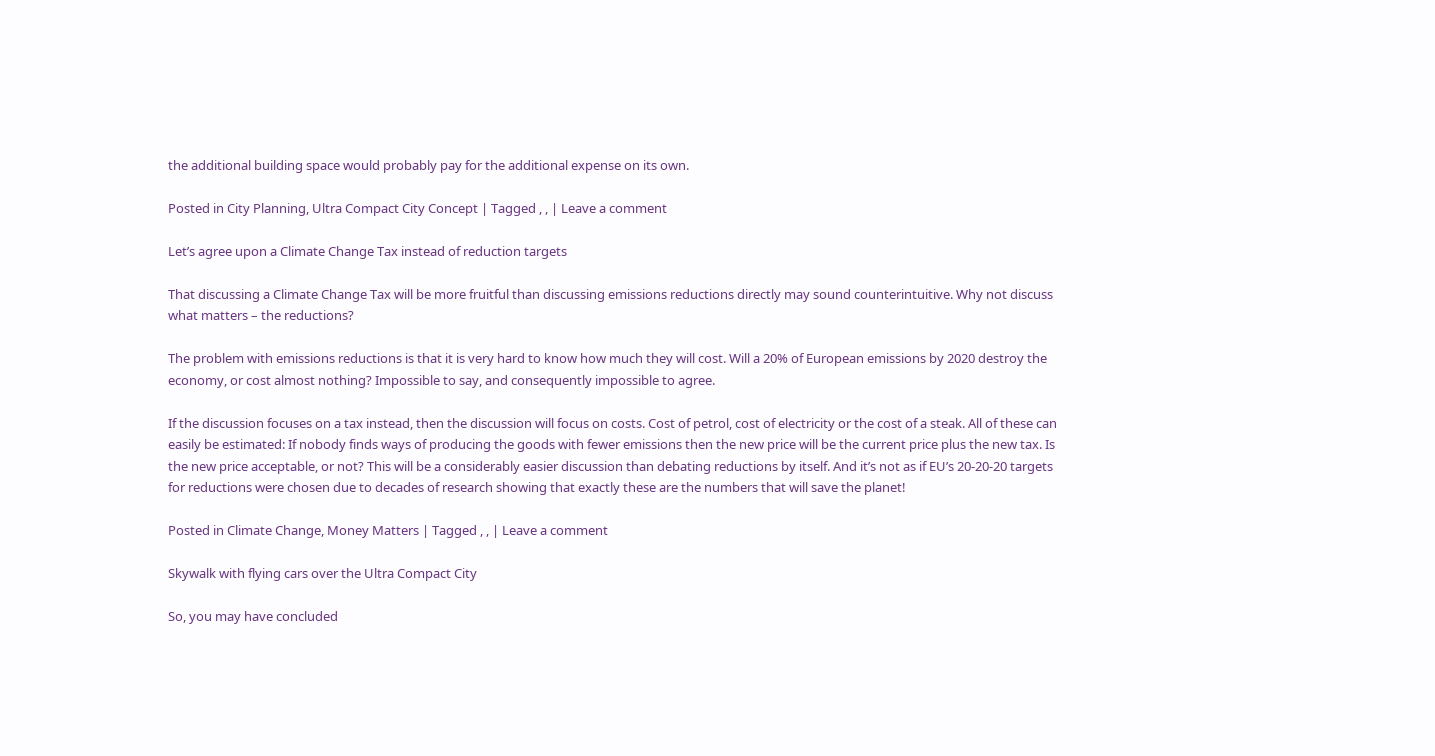the additional building space would probably pay for the additional expense on its own.

Posted in City Planning, Ultra Compact City Concept | Tagged , , | Leave a comment

Let’s agree upon a Climate Change Tax instead of reduction targets

That discussing a Climate Change Tax will be more fruitful than discussing emissions reductions directly may sound counterintuitive. Why not discuss what matters – the reductions?

The problem with emissions reductions is that it is very hard to know how much they will cost. Will a 20% of European emissions by 2020 destroy the economy, or cost almost nothing? Impossible to say, and consequently impossible to agree.

If the discussion focuses on a tax instead, then the discussion will focus on costs. Cost of petrol, cost of electricity or the cost of a steak. All of these can easily be estimated: If nobody finds ways of producing the goods with fewer emissions then the new price will be the current price plus the new tax. Is the new price acceptable, or not? This will be a considerably easier discussion than debating reductions by itself. And it’s not as if EU’s 20-20-20 targets for reductions were chosen due to decades of research showing that exactly these are the numbers that will save the planet!

Posted in Climate Change, Money Matters | Tagged , , | Leave a comment

Skywalk with flying cars over the Ultra Compact City

So, you may have concluded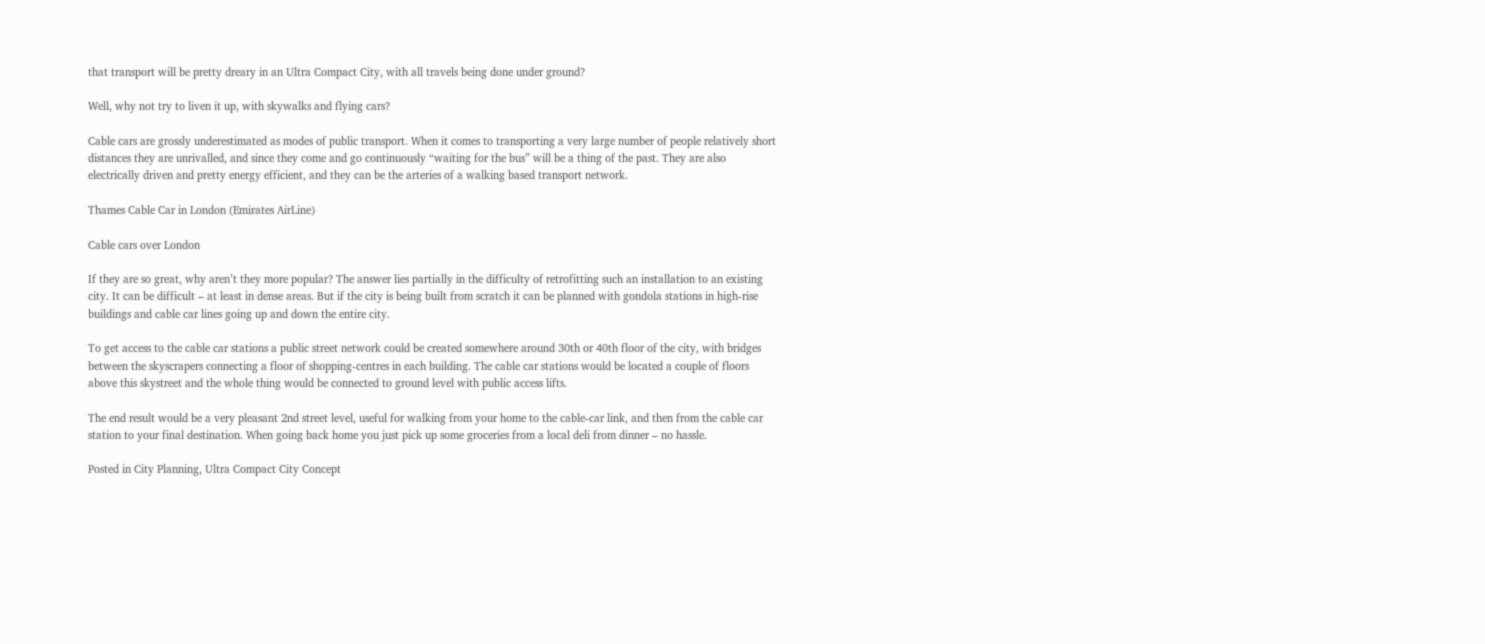that transport will be pretty dreary in an Ultra Compact City, with all travels being done under ground?

Well, why not try to liven it up, with skywalks and flying cars?

Cable cars are grossly underestimated as modes of public transport. When it comes to transporting a very large number of people relatively short distances they are unrivalled, and since they come and go continuously “waiting for the bus” will be a thing of the past. They are also electrically driven and pretty energy efficient, and they can be the arteries of a walking based transport network.

Thames Cable Car in London (Emirates AirLine)

Cable cars over London

If they are so great, why aren’t they more popular? The answer lies partially in the difficulty of retrofitting such an installation to an existing city. It can be difficult – at least in dense areas. But if the city is being built from scratch it can be planned with gondola stations in high-rise buildings and cable car lines going up and down the entire city.

To get access to the cable car stations a public street network could be created somewhere around 30th or 40th floor of the city, with bridges between the skyscrapers connecting a floor of shopping-centres in each building. The cable car stations would be located a couple of floors above this skystreet and the whole thing would be connected to ground level with public access lifts.

The end result would be a very pleasant 2nd street level, useful for walking from your home to the cable-car link, and then from the cable car station to your final destination. When going back home you just pick up some groceries from a local deli from dinner – no hassle.

Posted in City Planning, Ultra Compact City Concept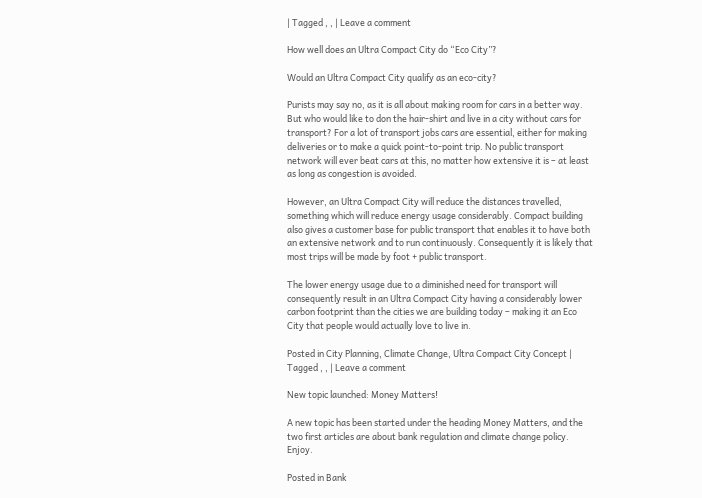| Tagged , , | Leave a comment

How well does an Ultra Compact City do “Eco City”?

Would an Ultra Compact City qualify as an eco-city?

Purists may say no, as it is all about making room for cars in a better way. But who would like to don the hair-shirt and live in a city without cars for transport? For a lot of transport jobs cars are essential, either for making deliveries or to make a quick point-to-point trip. No public transport network will ever beat cars at this, no matter how extensive it is – at least as long as congestion is avoided.

However, an Ultra Compact City will reduce the distances travelled, something which will reduce energy usage considerably. Compact building also gives a customer base for public transport that enables it to have both an extensive network and to run continuously. Consequently it is likely that most trips will be made by foot + public transport.

The lower energy usage due to a diminished need for transport will consequently result in an Ultra Compact City having a considerably lower carbon footprint than the cities we are building today – making it an Eco City that people would actually love to live in.

Posted in City Planning, Climate Change, Ultra Compact City Concept | Tagged , , | Leave a comment

New topic launched: Money Matters!

A new topic has been started under the heading Money Matters, and the two first articles are about bank regulation and climate change policy. Enjoy.

Posted in Bank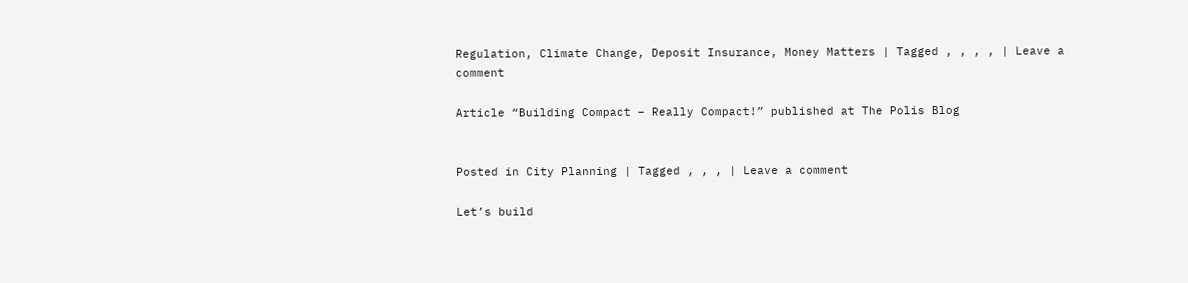Regulation, Climate Change, Deposit Insurance, Money Matters | Tagged , , , , | Leave a comment

Article “Building Compact – Really Compact!” published at The Polis Blog


Posted in City Planning | Tagged , , , | Leave a comment

Let’s build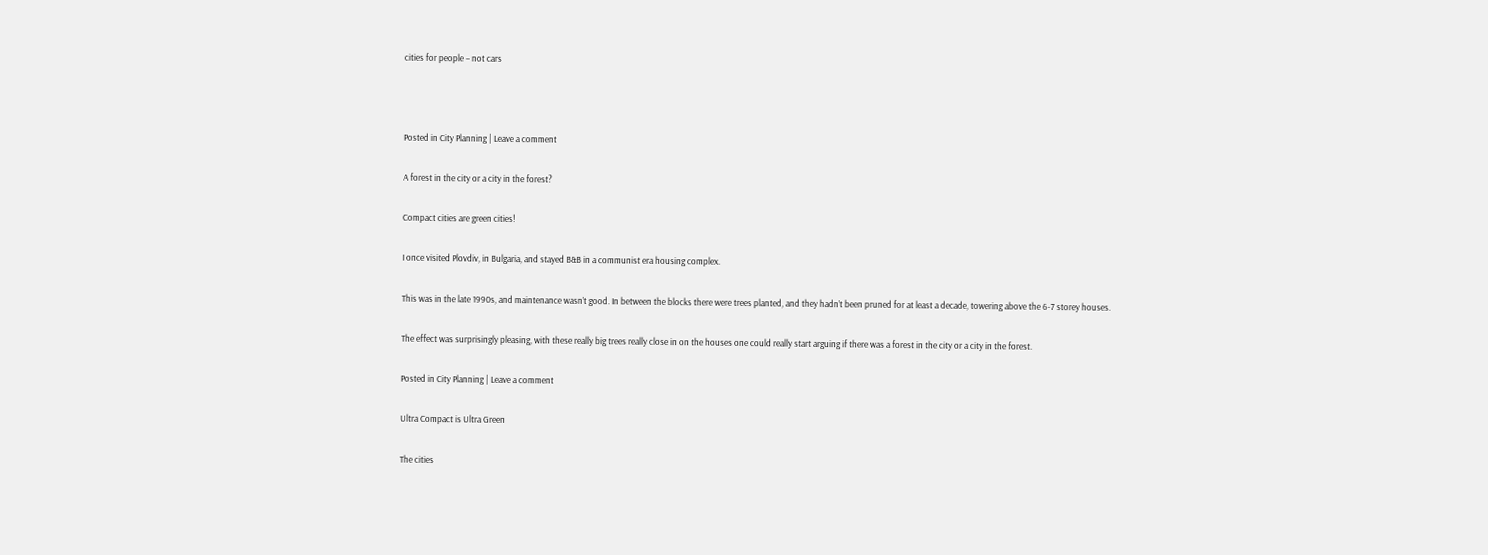cities for people – not cars



Posted in City Planning | Leave a comment

A forest in the city or a city in the forest?

Compact cities are green cities!

I once visited Plovdiv, in Bulgaria, and stayed B&B in a communist era housing complex.

This was in the late 1990s, and maintenance wasn’t good. In between the blocks there were trees planted, and they hadn’t been pruned for at least a decade, towering above the 6-7 storey houses.

The effect was surprisingly pleasing, with these really big trees really close in on the houses one could really start arguing if there was a forest in the city or a city in the forest.

Posted in City Planning | Leave a comment

Ultra Compact is Ultra Green

The cities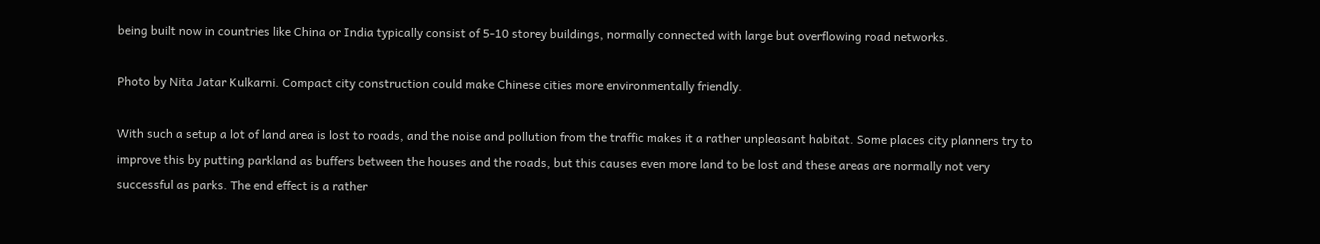being built now in countries like China or India typically consist of 5-10 storey buildings, normally connected with large but overflowing road networks.

Photo by Nita Jatar Kulkarni. Compact city construction could make Chinese cities more environmentally friendly.

With such a setup a lot of land area is lost to roads, and the noise and pollution from the traffic makes it a rather unpleasant habitat. Some places city planners try to improve this by putting parkland as buffers between the houses and the roads, but this causes even more land to be lost and these areas are normally not very successful as parks. The end effect is a rather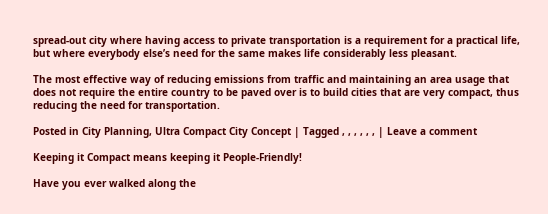spread-out city where having access to private transportation is a requirement for a practical life, but where everybody else’s need for the same makes life considerably less pleasant.

The most effective way of reducing emissions from traffic and maintaining an area usage that does not require the entire country to be paved over is to build cities that are very compact, thus reducing the need for transportation.

Posted in City Planning, Ultra Compact City Concept | Tagged , , , , , , | Leave a comment

Keeping it Compact means keeping it People-Friendly!

Have you ever walked along the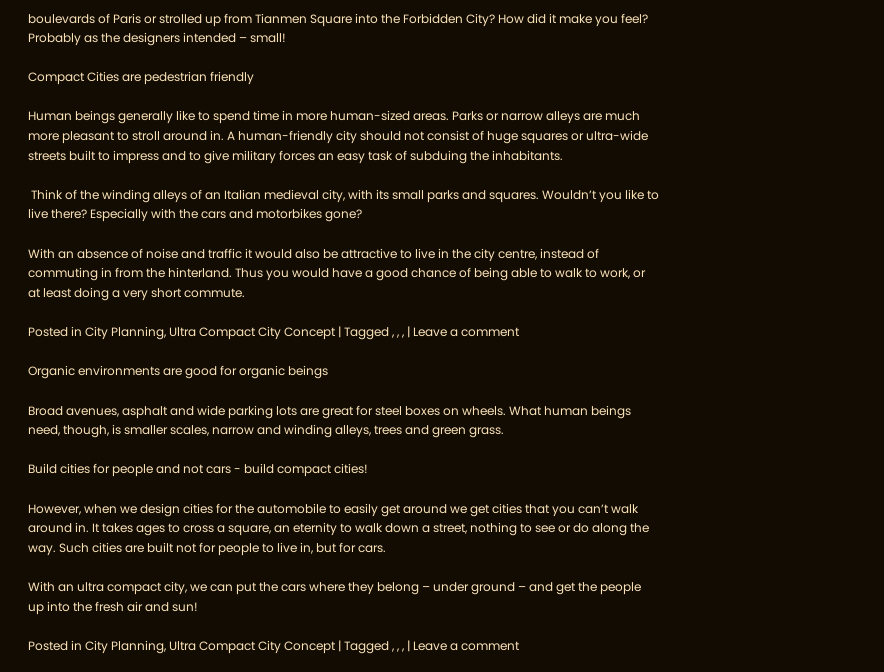boulevards of Paris or strolled up from Tianmen Square into the Forbidden City? How did it make you feel? Probably as the designers intended – small!

Compact Cities are pedestrian friendly

Human beings generally like to spend time in more human-sized areas. Parks or narrow alleys are much more pleasant to stroll around in. A human-friendly city should not consist of huge squares or ultra-wide streets built to impress and to give military forces an easy task of subduing the inhabitants.

 Think of the winding alleys of an Italian medieval city, with its small parks and squares. Wouldn’t you like to live there? Especially with the cars and motorbikes gone?

With an absence of noise and traffic it would also be attractive to live in the city centre, instead of commuting in from the hinterland. Thus you would have a good chance of being able to walk to work, or at least doing a very short commute.

Posted in City Planning, Ultra Compact City Concept | Tagged , , , | Leave a comment

Organic environments are good for organic beings

Broad avenues, asphalt and wide parking lots are great for steel boxes on wheels. What human beings need, though, is smaller scales, narrow and winding alleys, trees and green grass.

Build cities for people and not cars - build compact cities!

However, when we design cities for the automobile to easily get around we get cities that you can’t walk around in. It takes ages to cross a square, an eternity to walk down a street, nothing to see or do along the way. Such cities are built not for people to live in, but for cars.

With an ultra compact city, we can put the cars where they belong – under ground – and get the people up into the fresh air and sun!

Posted in City Planning, Ultra Compact City Concept | Tagged , , , | Leave a comment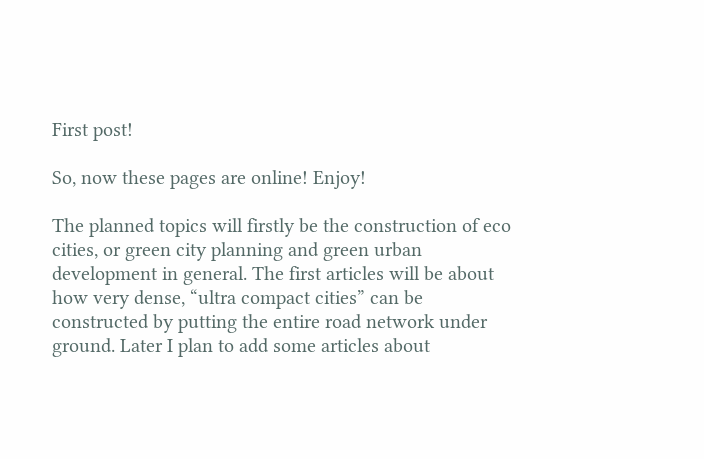First post!

So, now these pages are online! Enjoy!

The planned topics will firstly be the construction of eco cities, or green city planning and green urban development in general. The first articles will be about how very dense, “ultra compact cities” can be constructed by putting the entire road network under ground. Later I plan to add some articles about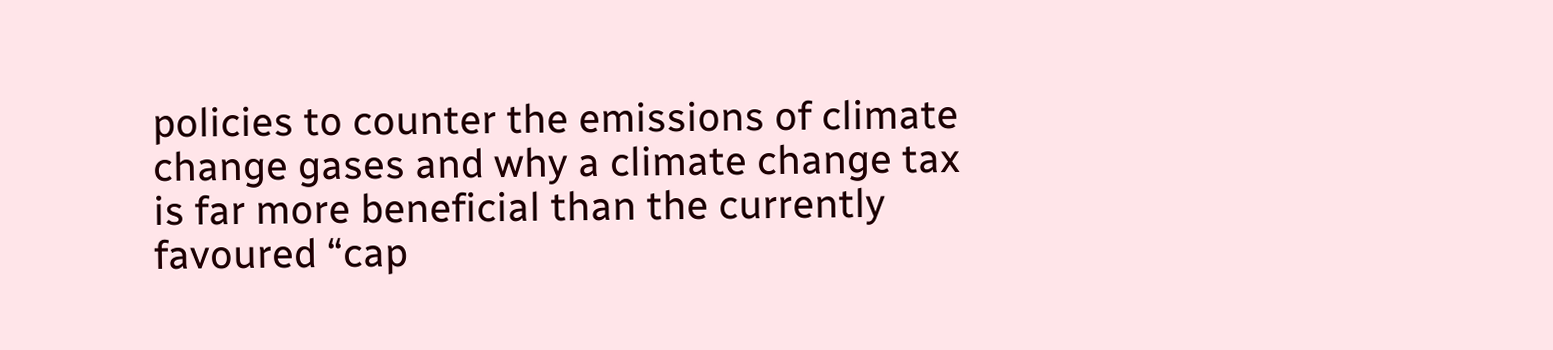policies to counter the emissions of climate change gases and why a climate change tax is far more beneficial than the currently favoured “cap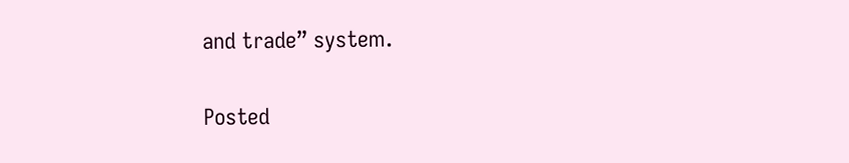and trade” system.

Posted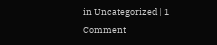in Uncategorized | 1 Comment